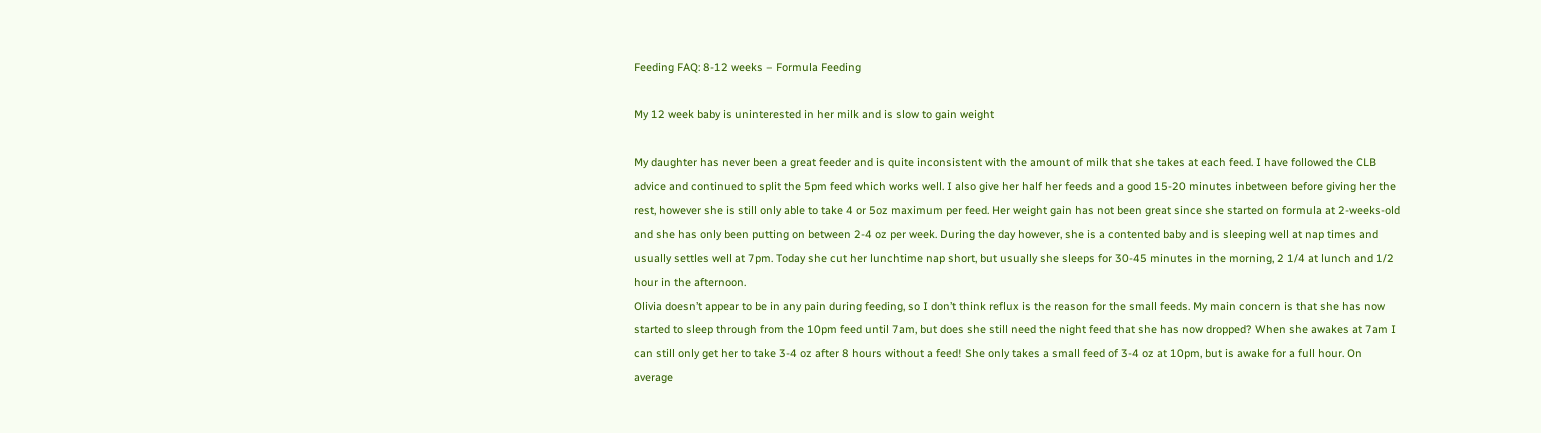Feeding FAQ: 8-12 weeks – Formula Feeding

My 12 week baby is uninterested in her milk and is slow to gain weight

My daughter has never been a great feeder and is quite inconsistent with the amount of milk that she takes at each feed. I have followed the CLB advice and continued to split the 5pm feed which works well. I also give her half her feeds and a good 15-20 minutes inbetween before giving her the rest, however she is still only able to take 4 or 5oz maximum per feed. Her weight gain has not been great since she started on formula at 2-weeks-old and she has only been putting on between 2-4 oz per week. During the day however, she is a contented baby and is sleeping well at nap times and usually settles well at 7pm. Today she cut her lunchtime nap short, but usually she sleeps for 30-45 minutes in the morning, 2 1/4 at lunch and 1/2 hour in the afternoon.
Olivia doesn’t appear to be in any pain during feeding, so I don’t think reflux is the reason for the small feeds. My main concern is that she has now started to sleep through from the 10pm feed until 7am, but does she still need the night feed that she has now dropped? When she awakes at 7am I can still only get her to take 3-4 oz after 8 hours without a feed! She only takes a small feed of 3-4 oz at 10pm, but is awake for a full hour. On average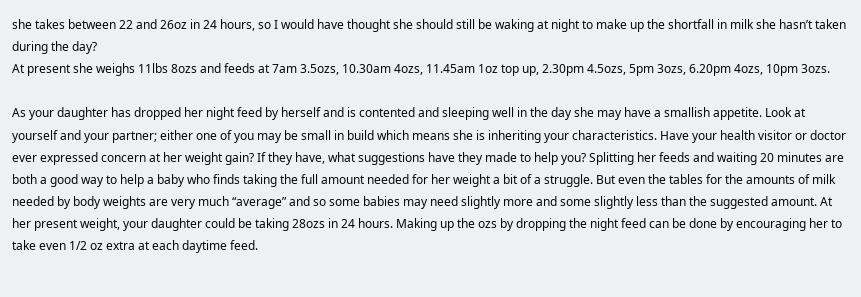she takes between 22 and 26oz in 24 hours, so I would have thought she should still be waking at night to make up the shortfall in milk she hasn’t taken during the day?
At present she weighs 11lbs 8ozs and feeds at 7am 3.5ozs, 10.30am 4ozs, 11.45am 1oz top up, 2.30pm 4.5ozs, 5pm 3ozs, 6.20pm 4ozs, 10pm 3ozs.

As your daughter has dropped her night feed by herself and is contented and sleeping well in the day she may have a smallish appetite. Look at yourself and your partner; either one of you may be small in build which means she is inheriting your characteristics. Have your health visitor or doctor ever expressed concern at her weight gain? If they have, what suggestions have they made to help you? Splitting her feeds and waiting 20 minutes are both a good way to help a baby who finds taking the full amount needed for her weight a bit of a struggle. But even the tables for the amounts of milk needed by body weights are very much “average” and so some babies may need slightly more and some slightly less than the suggested amount. At her present weight, your daughter could be taking 28ozs in 24 hours. Making up the ozs by dropping the night feed can be done by encouraging her to take even 1/2 oz extra at each daytime feed.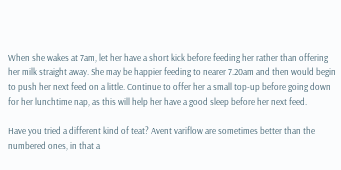When she wakes at 7am, let her have a short kick before feeding her rather than offering her milk straight away. She may be happier feeding to nearer 7.20am and then would begin to push her next feed on a little. Continue to offer her a small top-up before going down for her lunchtime nap, as this will help her have a good sleep before her next feed.

Have you tried a different kind of teat? Avent variflow are sometimes better than the numbered ones, in that a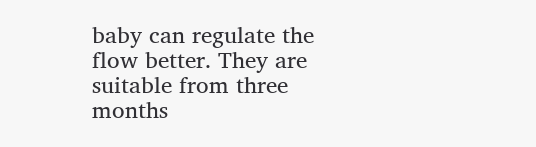baby can regulate the flow better. They are suitable from three months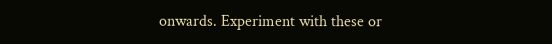onwards. Experiment with these or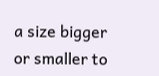a size bigger or smaller to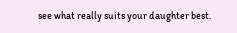see what really suits your daughter best.